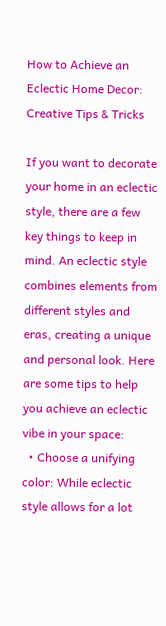How to Achieve an Eclectic Home Decor: Creative Tips & Tricks

If you want to decorate your home in an eclectic style, there are a few key things to keep in mind. An eclectic style combines elements from different styles and eras, creating a unique and personal look. Here are some tips to help you achieve an eclectic vibe in your space:
  • Choose a unifying color: While eclectic style allows for a lot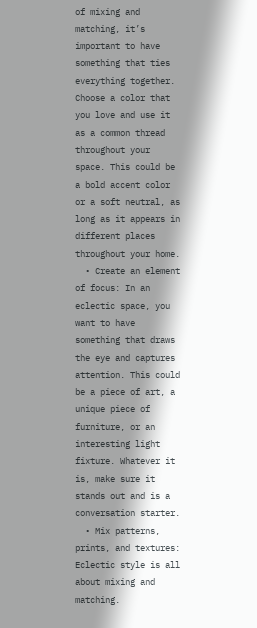of mixing and matching, it’s important to have something that ties everything together. Choose a color that you love and use it as a common thread throughout your space. This could be a bold accent color or a soft neutral, as long as it appears in different places throughout your home.
  • Create an element of focus: In an eclectic space, you want to have something that draws the eye and captures attention. This could be a piece of art, a unique piece of furniture, or an interesting light fixture. Whatever it is, make sure it stands out and is a conversation starter.
  • Mix patterns, prints, and textures: Eclectic style is all about mixing and matching.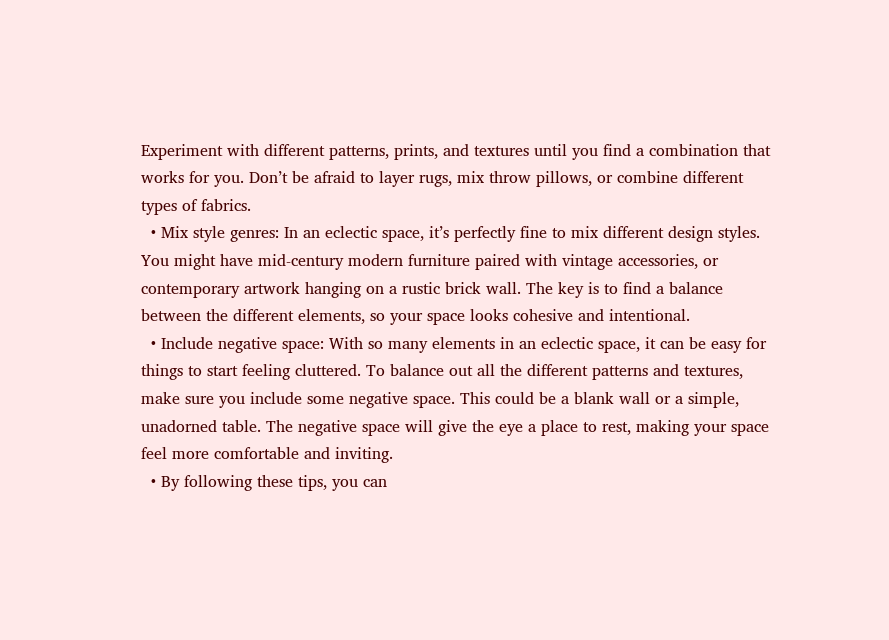Experiment with different patterns, prints, and textures until you find a combination that works for you. Don’t be afraid to layer rugs, mix throw pillows, or combine different types of fabrics.
  • Mix style genres: In an eclectic space, it’s perfectly fine to mix different design styles. You might have mid-century modern furniture paired with vintage accessories, or contemporary artwork hanging on a rustic brick wall. The key is to find a balance between the different elements, so your space looks cohesive and intentional.
  • Include negative space: With so many elements in an eclectic space, it can be easy for things to start feeling cluttered. To balance out all the different patterns and textures, make sure you include some negative space. This could be a blank wall or a simple, unadorned table. The negative space will give the eye a place to rest, making your space feel more comfortable and inviting.
  • By following these tips, you can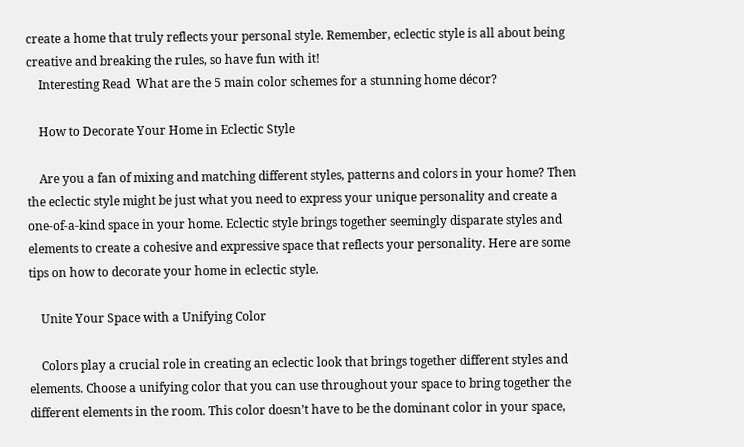create a home that truly reflects your personal style. Remember, eclectic style is all about being creative and breaking the rules, so have fun with it!
    Interesting Read  What are the 5 main color schemes for a stunning home décor?

    How to Decorate Your Home in Eclectic Style

    Are you a fan of mixing and matching different styles, patterns and colors in your home? Then the eclectic style might be just what you need to express your unique personality and create a one-of-a-kind space in your home. Eclectic style brings together seemingly disparate styles and elements to create a cohesive and expressive space that reflects your personality. Here are some tips on how to decorate your home in eclectic style.

    Unite Your Space with a Unifying Color

    Colors play a crucial role in creating an eclectic look that brings together different styles and elements. Choose a unifying color that you can use throughout your space to bring together the different elements in the room. This color doesn’t have to be the dominant color in your space,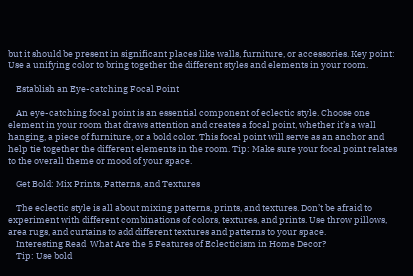but it should be present in significant places like walls, furniture, or accessories. Key point: Use a unifying color to bring together the different styles and elements in your room.

    Establish an Eye-catching Focal Point

    An eye-catching focal point is an essential component of eclectic style. Choose one element in your room that draws attention and creates a focal point, whether it’s a wall hanging, a piece of furniture, or a bold color. This focal point will serve as an anchor and help tie together the different elements in the room. Tip: Make sure your focal point relates to the overall theme or mood of your space.

    Get Bold: Mix Prints, Patterns, and Textures

    The eclectic style is all about mixing patterns, prints, and textures. Don’t be afraid to experiment with different combinations of colors, textures, and prints. Use throw pillows, area rugs, and curtains to add different textures and patterns to your space.
    Interesting Read  What Are the 5 Features of Eclecticism in Home Decor?
    Tip: Use bold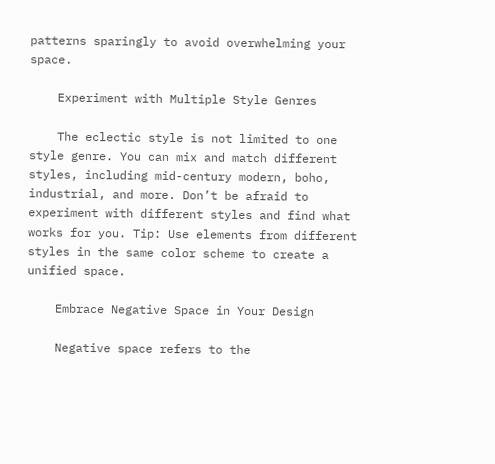patterns sparingly to avoid overwhelming your space.

    Experiment with Multiple Style Genres

    The eclectic style is not limited to one style genre. You can mix and match different styles, including mid-century modern, boho, industrial, and more. Don’t be afraid to experiment with different styles and find what works for you. Tip: Use elements from different styles in the same color scheme to create a unified space.

    Embrace Negative Space in Your Design

    Negative space refers to the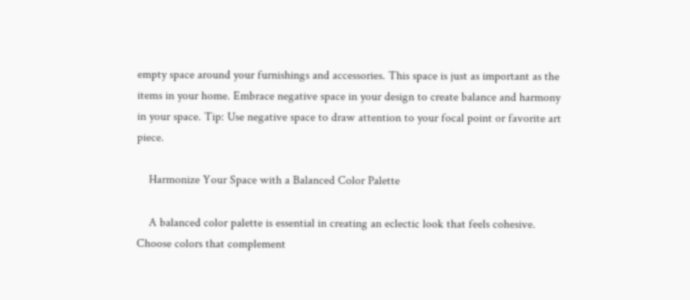empty space around your furnishings and accessories. This space is just as important as the items in your home. Embrace negative space in your design to create balance and harmony in your space. Tip: Use negative space to draw attention to your focal point or favorite art piece.

    Harmonize Your Space with a Balanced Color Palette

    A balanced color palette is essential in creating an eclectic look that feels cohesive. Choose colors that complement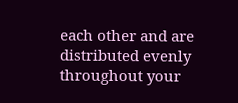each other and are distributed evenly throughout your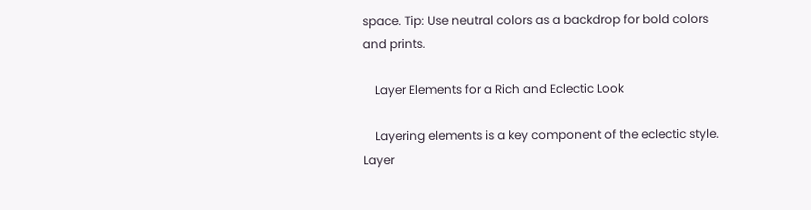space. Tip: Use neutral colors as a backdrop for bold colors and prints.

    Layer Elements for a Rich and Eclectic Look

    Layering elements is a key component of the eclectic style. Layer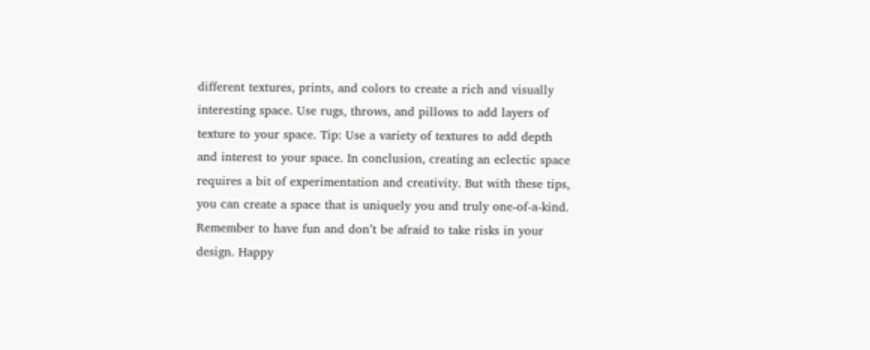different textures, prints, and colors to create a rich and visually interesting space. Use rugs, throws, and pillows to add layers of texture to your space. Tip: Use a variety of textures to add depth and interest to your space. In conclusion, creating an eclectic space requires a bit of experimentation and creativity. But with these tips, you can create a space that is uniquely you and truly one-of-a-kind. Remember to have fun and don’t be afraid to take risks in your design. Happy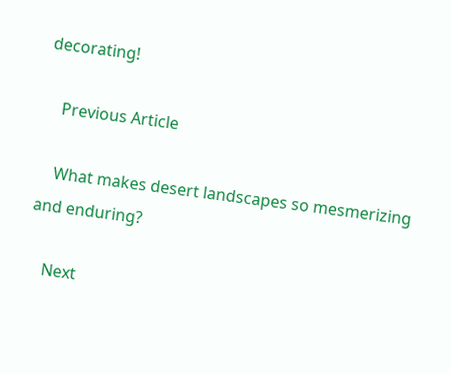decorating!

    Previous Article

    What makes desert landscapes so mesmerizing and enduring?

    Next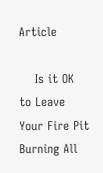Article

    Is it OK to Leave Your Fire Pit Burning All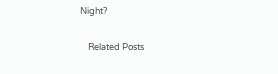Night?

    Related Posts